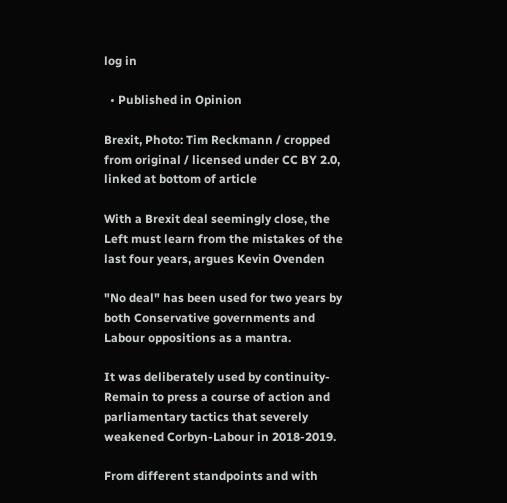log in

  • Published in Opinion

Brexit, Photo: Tim Reckmann / cropped from original / licensed under CC BY 2.0, linked at bottom of article

With a Brexit deal seemingly close, the Left must learn from the mistakes of the last four years, argues Kevin Ovenden

"No deal" has been used for two years by both Conservative governments and Labour oppositions as a mantra.

It was deliberately used by continuity-Remain to press a course of action and parliamentary tactics that severely weakened Corbyn-Labour in 2018-2019.

From different standpoints and with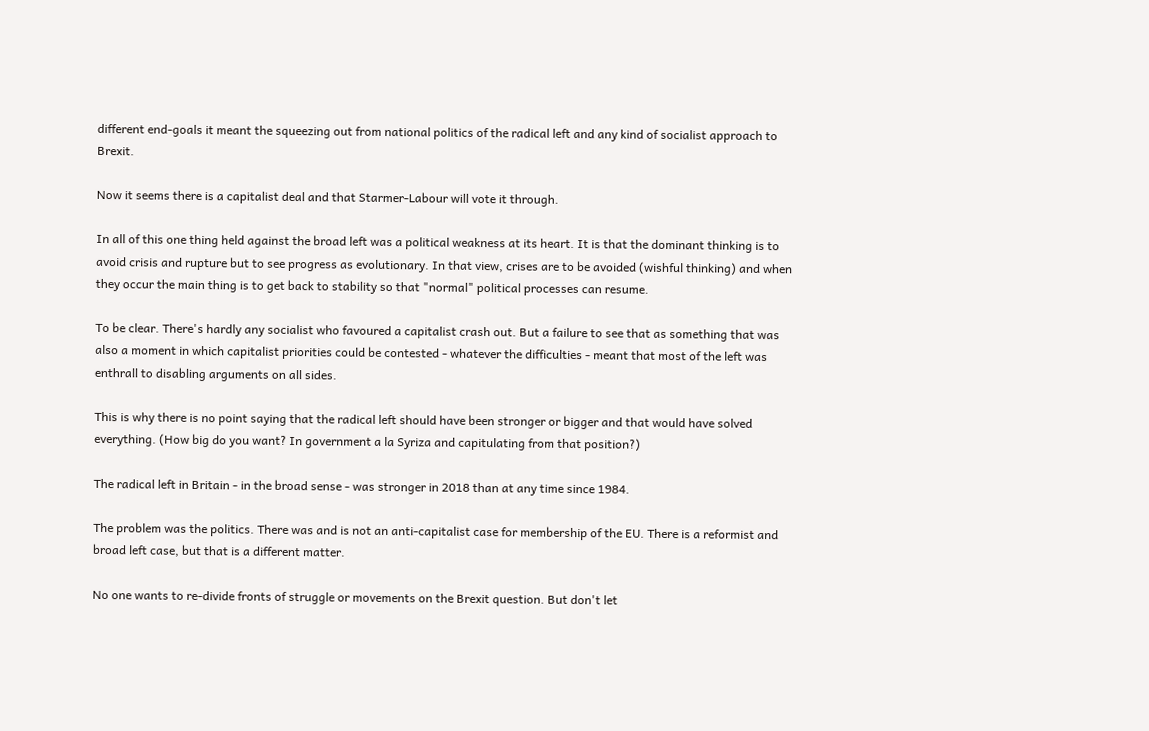different end-goals it meant the squeezing out from national politics of the radical left and any kind of socialist approach to Brexit.

Now it seems there is a capitalist deal and that Starmer-Labour will vote it through.

In all of this one thing held against the broad left was a political weakness at its heart. It is that the dominant thinking is to avoid crisis and rupture but to see progress as evolutionary. In that view, crises are to be avoided (wishful thinking) and when they occur the main thing is to get back to stability so that "normal" political processes can resume.

To be clear. There's hardly any socialist who favoured a capitalist crash out. But a failure to see that as something that was also a moment in which capitalist priorities could be contested - whatever the difficulties - meant that most of the left was enthrall to disabling arguments on all sides.

This is why there is no point saying that the radical left should have been stronger or bigger and that would have solved everything. (How big do you want? In government a la Syriza and capitulating from that position?)

The radical left in Britain - in the broad sense - was stronger in 2018 than at any time since 1984.

The problem was the politics. There was and is not an anti-capitalist case for membership of the EU. There is a reformist and broad left case, but that is a different matter.

No one wants to re-divide fronts of struggle or movements on the Brexit question. But don't let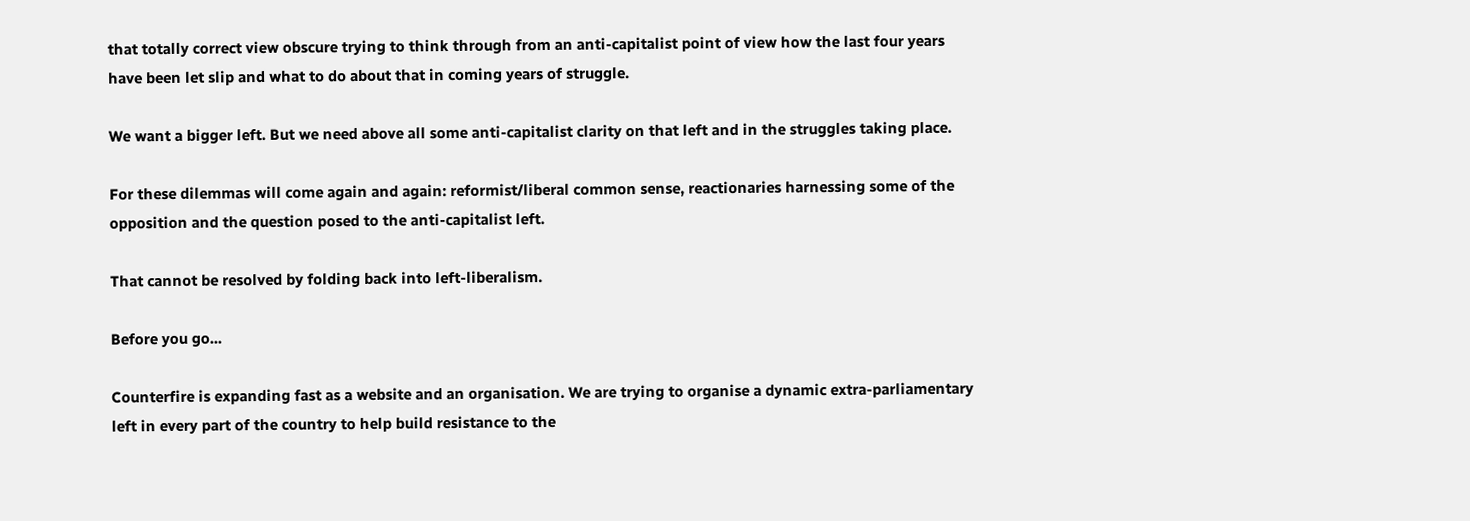that totally correct view obscure trying to think through from an anti-capitalist point of view how the last four years have been let slip and what to do about that in coming years of struggle.

We want a bigger left. But we need above all some anti-capitalist clarity on that left and in the struggles taking place.

For these dilemmas will come again and again: reformist/liberal common sense, reactionaries harnessing some of the opposition and the question posed to the anti-capitalist left.

That cannot be resolved by folding back into left-liberalism.

Before you go...

Counterfire is expanding fast as a website and an organisation. We are trying to organise a dynamic extra-parliamentary left in every part of the country to help build resistance to the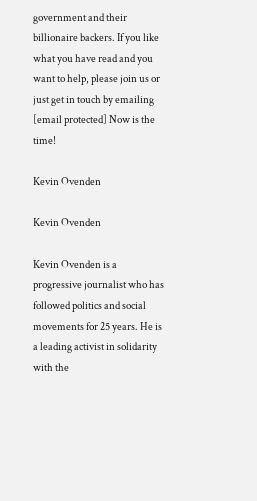government and their billionaire backers. If you like what you have read and you want to help, please join us or just get in touch by emailing [email protected] Now is the time!

Kevin Ovenden

Kevin Ovenden

Kevin Ovenden is a progressive journalist who has followed politics and social movements for 25 years. He is a leading activist in solidarity with the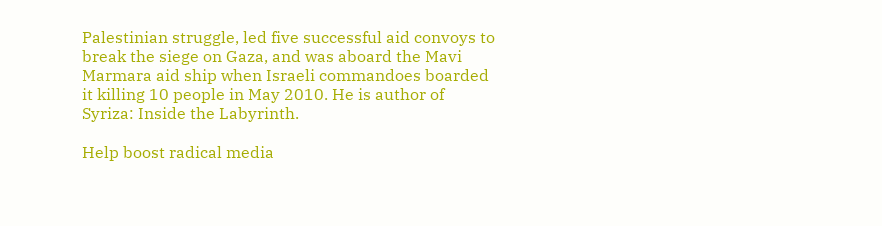Palestinian struggle, led five successful aid convoys to break the siege on Gaza, and was aboard the Mavi Marmara aid ship when Israeli commandoes boarded it killing 10 people in May 2010. He is author of Syriza: Inside the Labyrinth.

Help boost radical media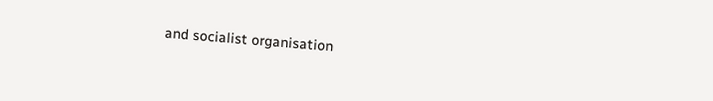and socialist organisation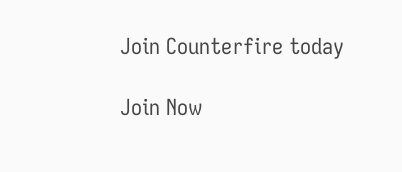Join Counterfire today

Join Now